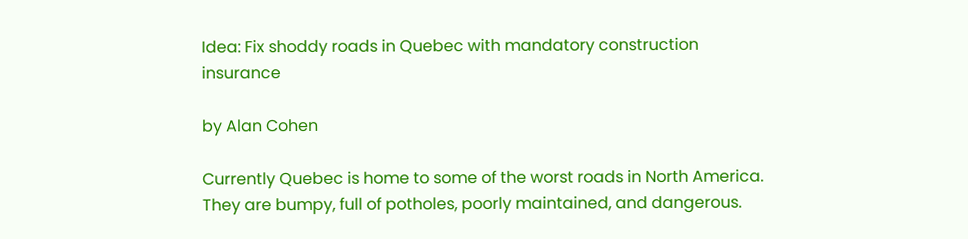Idea: Fix shoddy roads in Quebec with mandatory construction insurance

by Alan Cohen

Currently Quebec is home to some of the worst roads in North America. They are bumpy, full of potholes, poorly maintained, and dangerous.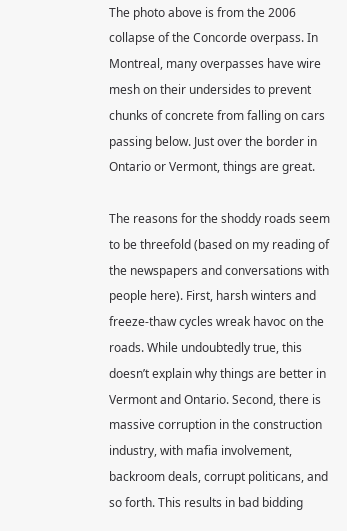The photo above is from the 2006 collapse of the Concorde overpass. In Montreal, many overpasses have wire mesh on their undersides to prevent chunks of concrete from falling on cars passing below. Just over the border in Ontario or Vermont, things are great.

The reasons for the shoddy roads seem to be threefold (based on my reading of the newspapers and conversations with people here). First, harsh winters and freeze-thaw cycles wreak havoc on the roads. While undoubtedly true, this doesn’t explain why things are better in Vermont and Ontario. Second, there is massive corruption in the construction industry, with mafia involvement, backroom deals, corrupt politicans, and so forth. This results in bad bidding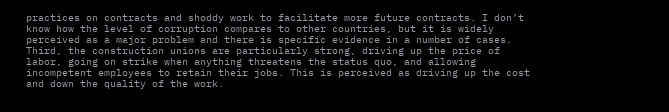practices on contracts and shoddy work to facilitate more future contracts. I don’t know how the level of corruption compares to other countries, but it is widely perceived as a major problem and there is specific evidence in a number of cases. Third, the construction unions are particularly strong, driving up the price of labor, going on strike when anything threatens the status quo, and allowing incompetent employees to retain their jobs. This is perceived as driving up the cost and down the quality of the work.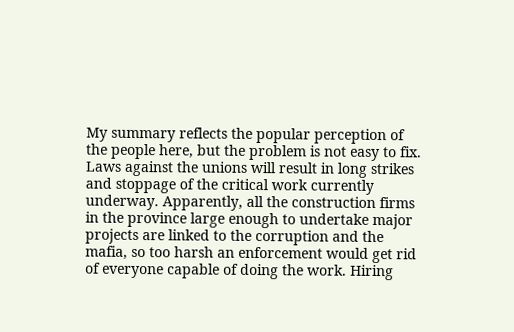My summary reflects the popular perception of the people here, but the problem is not easy to fix. Laws against the unions will result in long strikes and stoppage of the critical work currently underway. Apparently, all the construction firms in the province large enough to undertake major projects are linked to the corruption and the mafia, so too harsh an enforcement would get rid of everyone capable of doing the work. Hiring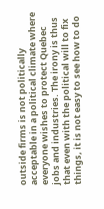outside firms is not politically acceptable in a political climate where everyone wishes to protect Quebec jobs and industries. The irony is thus that even with the political will to fix things, it is not easy to see how to do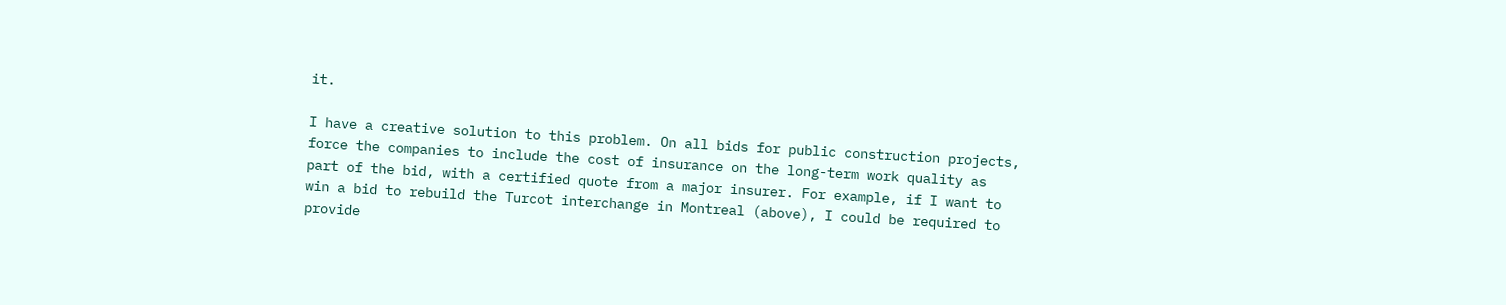it.

I have a creative solution to this problem. On all bids for public construction projects, force the companies to include the cost of insurance on the long-term work quality as part of the bid, with a certified quote from a major insurer. For example, if I want to win a bid to rebuild the Turcot interchange in Montreal (above), I could be required to provide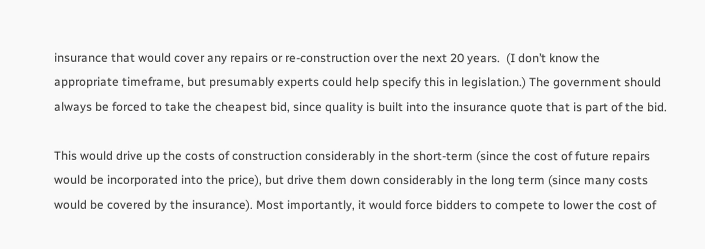insurance that would cover any repairs or re-construction over the next 20 years.  (I don’t know the appropriate timeframe, but presumably experts could help specify this in legislation.) The government should always be forced to take the cheapest bid, since quality is built into the insurance quote that is part of the bid.

This would drive up the costs of construction considerably in the short-term (since the cost of future repairs would be incorporated into the price), but drive them down considerably in the long term (since many costs would be covered by the insurance). Most importantly, it would force bidders to compete to lower the cost of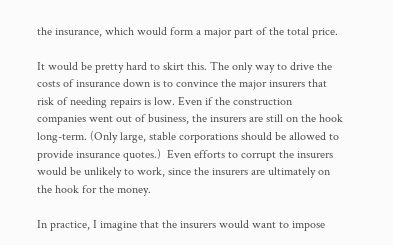the insurance, which would form a major part of the total price.

It would be pretty hard to skirt this. The only way to drive the costs of insurance down is to convince the major insurers that risk of needing repairs is low. Even if the construction companies went out of business, the insurers are still on the hook long-term. (Only large, stable corporations should be allowed to provide insurance quotes.)  Even efforts to corrupt the insurers would be unlikely to work, since the insurers are ultimately on the hook for the money.

In practice, I imagine that the insurers would want to impose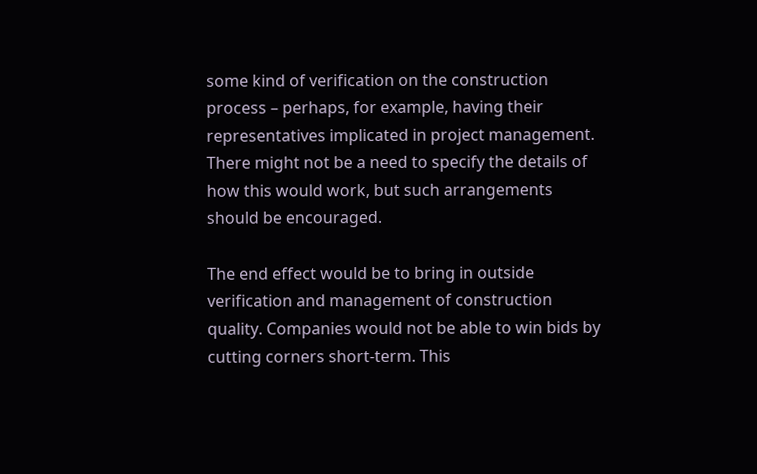some kind of verification on the construction process – perhaps, for example, having their representatives implicated in project management. There might not be a need to specify the details of how this would work, but such arrangements should be encouraged.

The end effect would be to bring in outside verification and management of construction quality. Companies would not be able to win bids by cutting corners short-term. This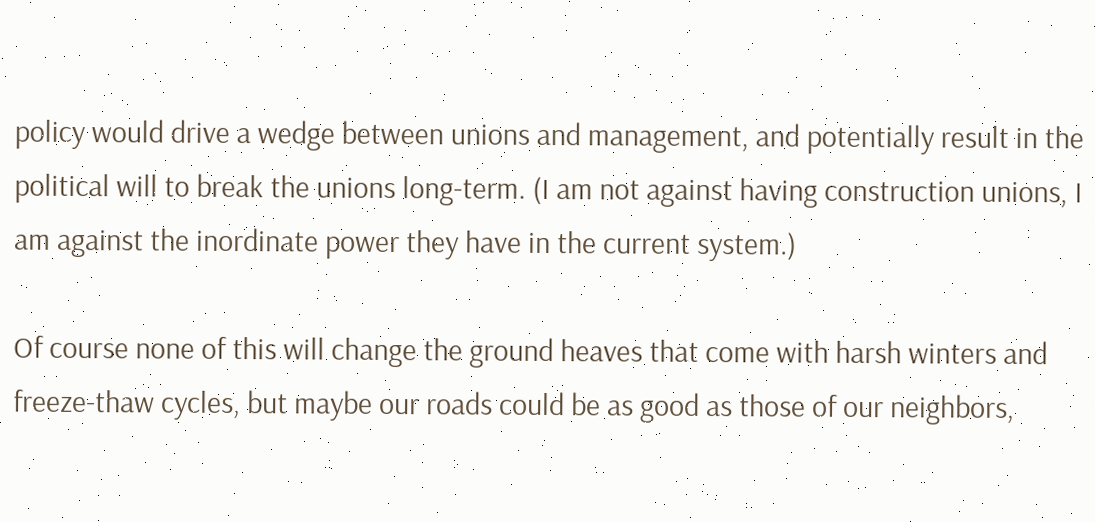policy would drive a wedge between unions and management, and potentially result in the political will to break the unions long-term. (I am not against having construction unions, I am against the inordinate power they have in the current system.)

Of course none of this will change the ground heaves that come with harsh winters and freeze-thaw cycles, but maybe our roads could be as good as those of our neighbors,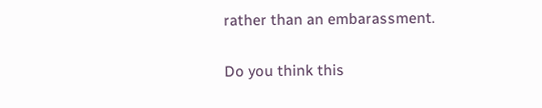rather than an embarassment.

Do you think this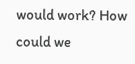would work? How could we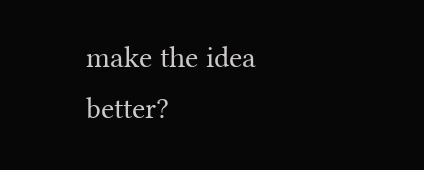make the idea better?